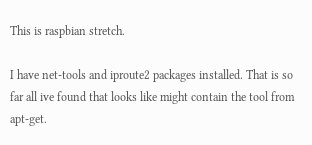This is raspbian stretch.

I have net-tools and iproute2 packages installed. That is so far all ive found that looks like might contain the tool from apt-get.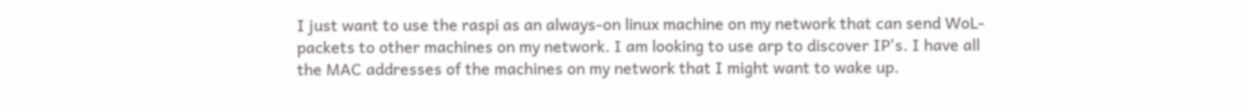I just want to use the raspi as an always-on linux machine on my network that can send WoL-packets to other machines on my network. I am looking to use arp to discover IP's. I have all the MAC addresses of the machines on my network that I might want to wake up.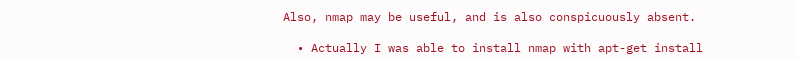Also, nmap may be useful, and is also conspicuously absent.

  • Actually I was able to install nmap with apt-get install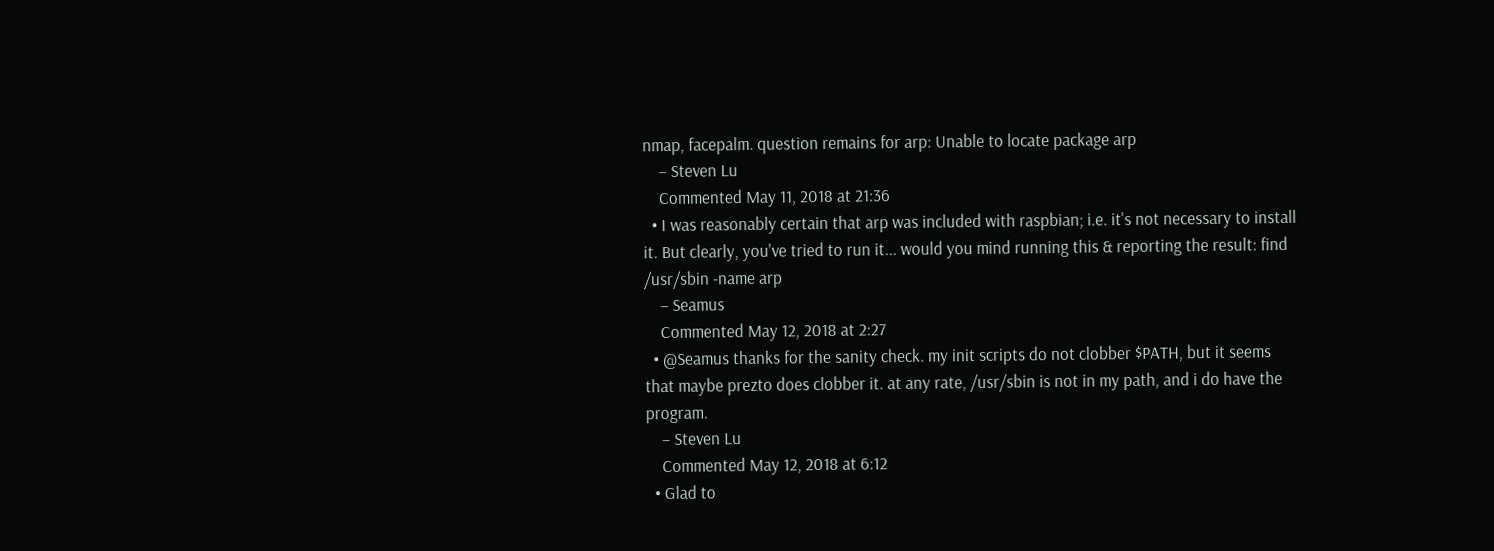nmap, facepalm. question remains for arp: Unable to locate package arp
    – Steven Lu
    Commented May 11, 2018 at 21:36
  • I was reasonably certain that arp was included with raspbian; i.e. it's not necessary to install it. But clearly, you've tried to run it... would you mind running this & reporting the result: find /usr/sbin -name arp
    – Seamus
    Commented May 12, 2018 at 2:27
  • @Seamus thanks for the sanity check. my init scripts do not clobber $PATH, but it seems that maybe prezto does clobber it. at any rate, /usr/sbin is not in my path, and i do have the program.
    – Steven Lu
    Commented May 12, 2018 at 6:12
  • Glad to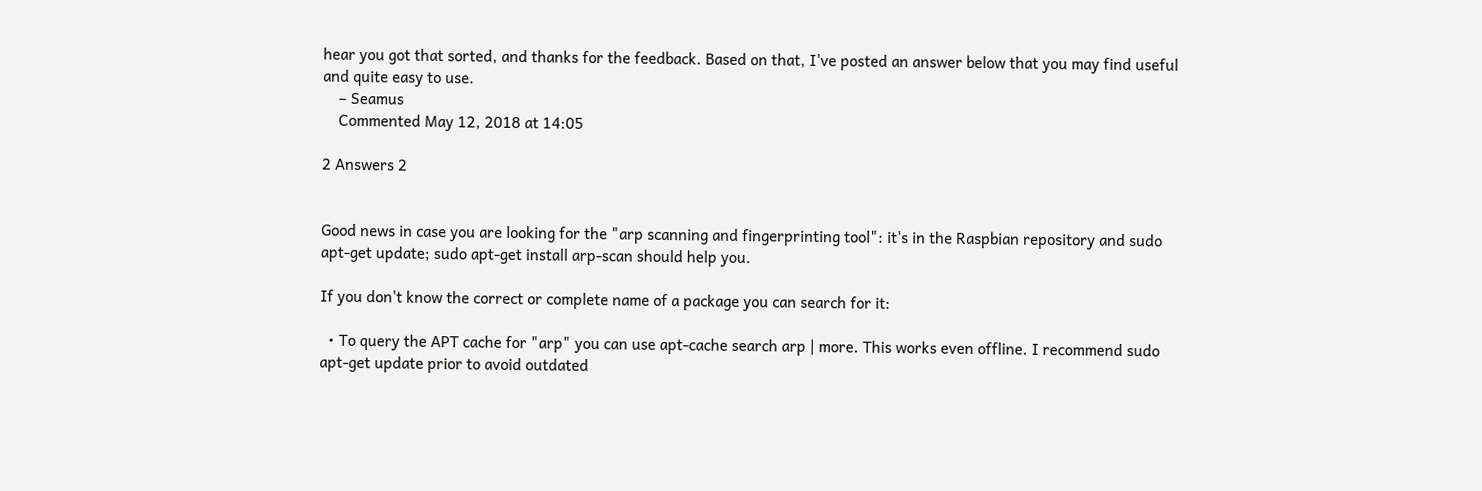hear you got that sorted, and thanks for the feedback. Based on that, I've posted an answer below that you may find useful and quite easy to use.
    – Seamus
    Commented May 12, 2018 at 14:05

2 Answers 2


Good news in case you are looking for the "arp scanning and fingerprinting tool": it's in the Raspbian repository and sudo apt-get update; sudo apt-get install arp-scan should help you.

If you don't know the correct or complete name of a package you can search for it:

  • To query the APT cache for "arp" you can use apt-cache search arp | more. This works even offline. I recommend sudo apt-get update prior to avoid outdated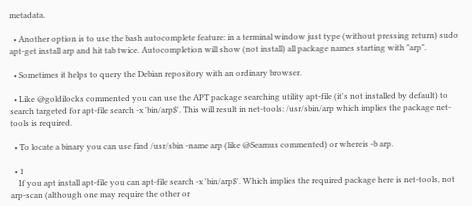metadata.

  • Another option is to use the bash autocomplete feature: in a terminal window just type (without pressing return) sudo apt-get install arp and hit tab twice. Autocompletion will show (not install) all package names starting with "arp".

  • Sometimes it helps to query the Debian repository with an ordinary browser.

  • Like @goldilocks commented you can use the APT package searching utility apt-file (it's not installed by default) to search targeted for apt-file search -x 'bin/arp$'. This will result in net-tools: /usr/sbin/arp which implies the package net-tools is required.

  • To locate a binary you can use find /usr/sbin -name arp (like @Seamus commented) or whereis -b arp.

  • 1
    If you apt install apt-file you can apt-file search -x 'bin/arp$'. Which implies the required package here is net-tools, not arp-scan (although one may require the other or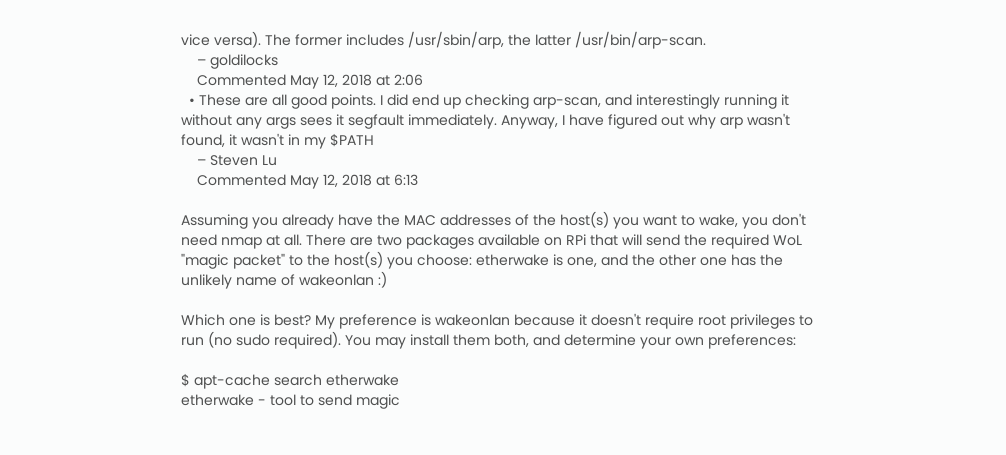vice versa). The former includes /usr/sbin/arp, the latter /usr/bin/arp-scan.
    – goldilocks
    Commented May 12, 2018 at 2:06
  • These are all good points. I did end up checking arp-scan, and interestingly running it without any args sees it segfault immediately. Anyway, I have figured out why arp wasn't found, it wasn't in my $PATH
    – Steven Lu
    Commented May 12, 2018 at 6:13

Assuming you already have the MAC addresses of the host(s) you want to wake, you don't need nmap at all. There are two packages available on RPi that will send the required WoL "magic packet" to the host(s) you choose: etherwake is one, and the other one has the unlikely name of wakeonlan :)

Which one is best? My preference is wakeonlan because it doesn't require root privileges to run (no sudo required). You may install them both, and determine your own preferences:

$ apt-cache search etherwake
etherwake - tool to send magic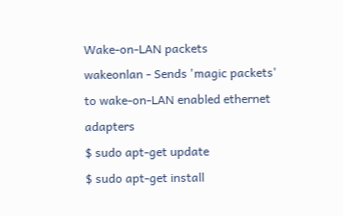Wake-on-LAN packets
wakeonlan - Sends 'magic packets' to wake-on-LAN enabled ethernet adapters
$ sudo apt-get update
$ sudo apt-get install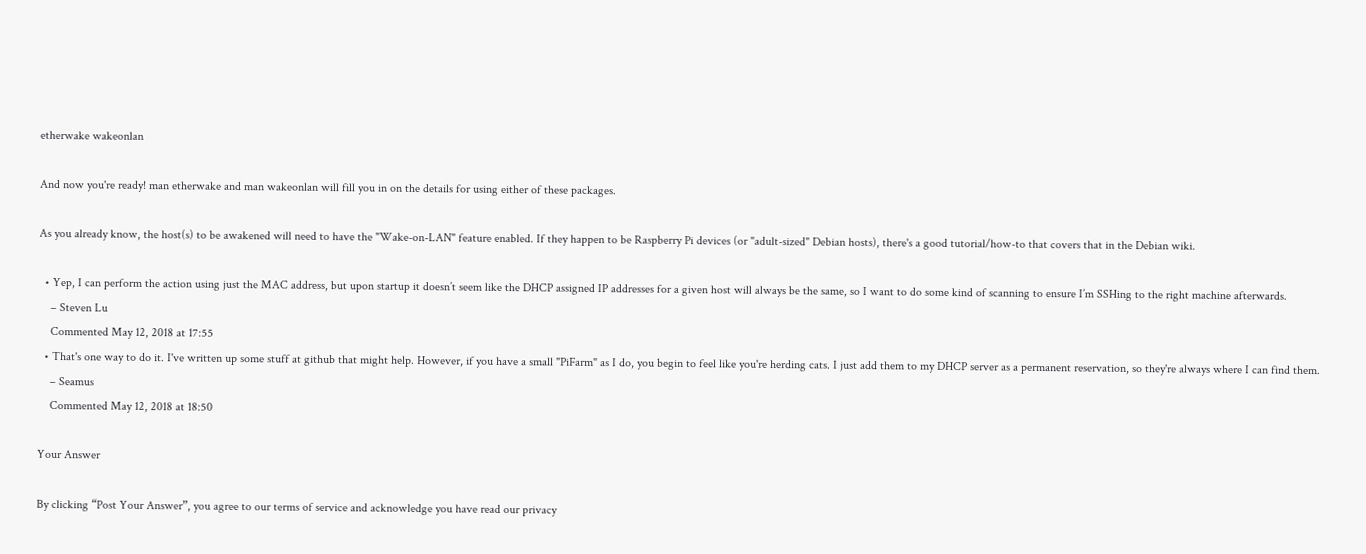etherwake wakeonlan

And now you're ready! man etherwake and man wakeonlan will fill you in on the details for using either of these packages.

As you already know, the host(s) to be awakened will need to have the "Wake-on-LAN" feature enabled. If they happen to be Raspberry Pi devices (or "adult-sized" Debian hosts), there's a good tutorial/how-to that covers that in the Debian wiki.

  • Yep, I can perform the action using just the MAC address, but upon startup it doesn’t seem like the DHCP assigned IP addresses for a given host will always be the same, so I want to do some kind of scanning to ensure I’m SSHing to the right machine afterwards.
    – Steven Lu
    Commented May 12, 2018 at 17:55
  • That's one way to do it. I've written up some stuff at github that might help. However, if you have a small "PiFarm" as I do, you begin to feel like you're herding cats. I just add them to my DHCP server as a permanent reservation, so they're always where I can find them.
    – Seamus
    Commented May 12, 2018 at 18:50

Your Answer

By clicking “Post Your Answer”, you agree to our terms of service and acknowledge you have read our privacy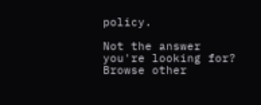policy.

Not the answer you're looking for? Browse other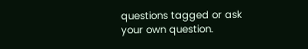questions tagged or ask your own question.